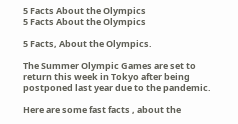5 Facts About the Olympics
5 Facts About the Olympics

5 Facts, About the Olympics.

The Summer Olympic Games are set to return this week in Tokyo after being postponed last year due to the pandemic.

Here are some fast facts , about the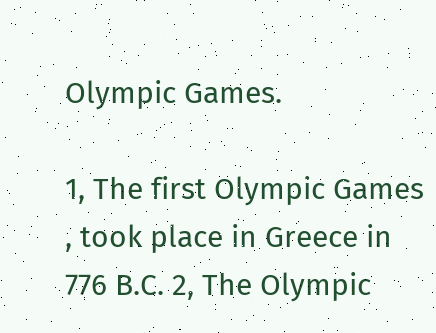Olympic Games.

1, The first Olympic Games , took place in Greece in 776 B.C. 2, The Olympic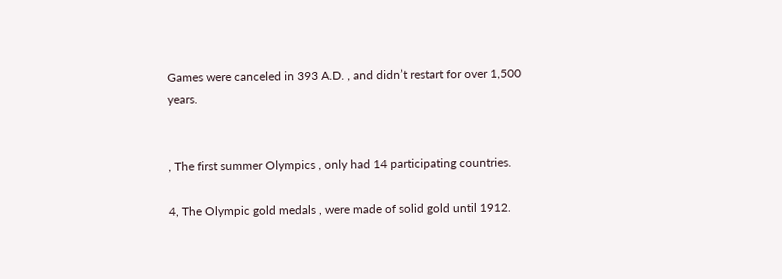Games were canceled in 393 A.D. , and didn’t restart for over 1,500 years.


, The first summer Olympics , only had 14 participating countries.

4, The Olympic gold medals , were made of solid gold until 1912.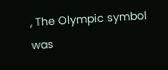, The Olympic symbol was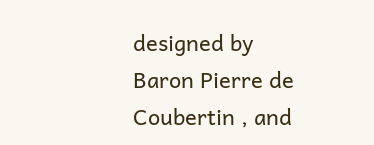designed by Baron Pierre de Coubertin , and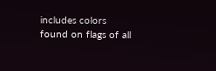includes colors found on flags of all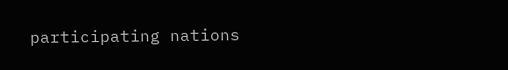participating nations